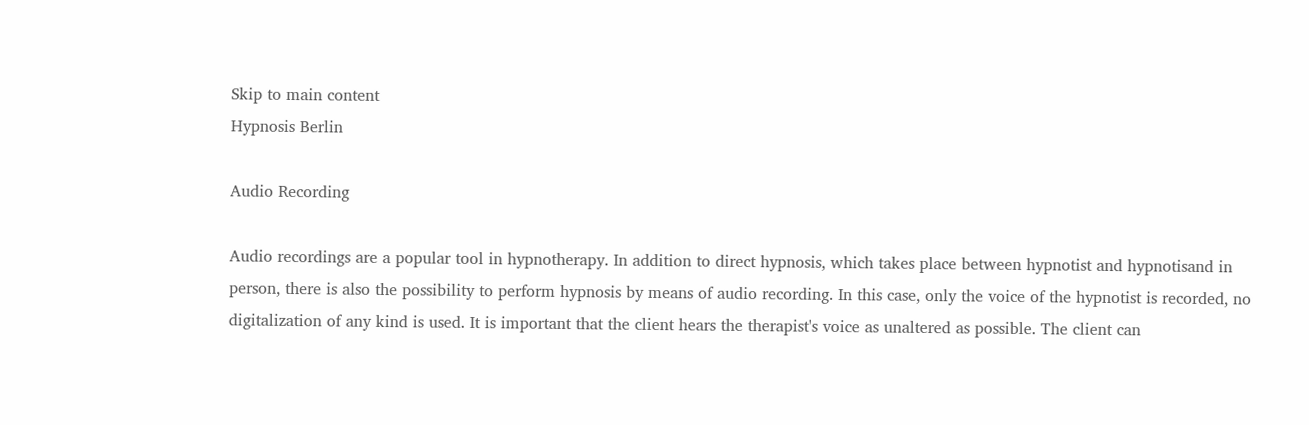Skip to main content
Hypnosis Berlin

Audio Recording

Audio recordings are a popular tool in hypnotherapy. In addition to direct hypnosis, which takes place between hypnotist and hypnotisand in person, there is also the possibility to perform hypnosis by means of audio recording. In this case, only the voice of the hypnotist is recorded, no digitalization of any kind is used. It is important that the client hears the therapist's voice as unaltered as possible. The client can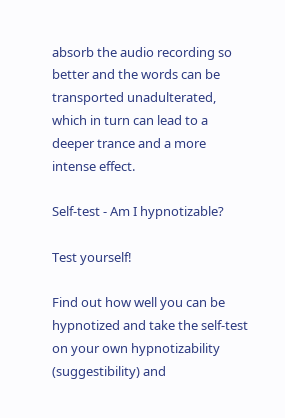absorb the audio recording so better and the words can be transported unadulterated, which in turn can lead to a deeper trance and a more intense effect.

Self-test - Am I hypnotizable?

Test yourself!

Find out how well you can be hypnotized and take the self-test on your own hypnotizability (suggestibility) and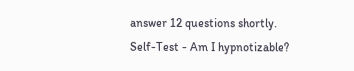answer 12 questions shortly.
Self-Test - Am I hypnotizable?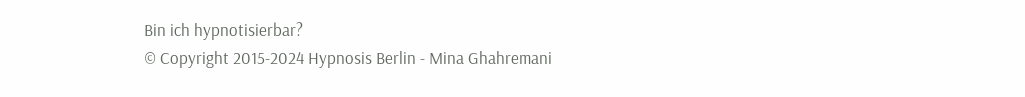Bin ich hypnotisierbar?
© Copyright 2015-2024 Hypnosis Berlin - Mina Ghahremani